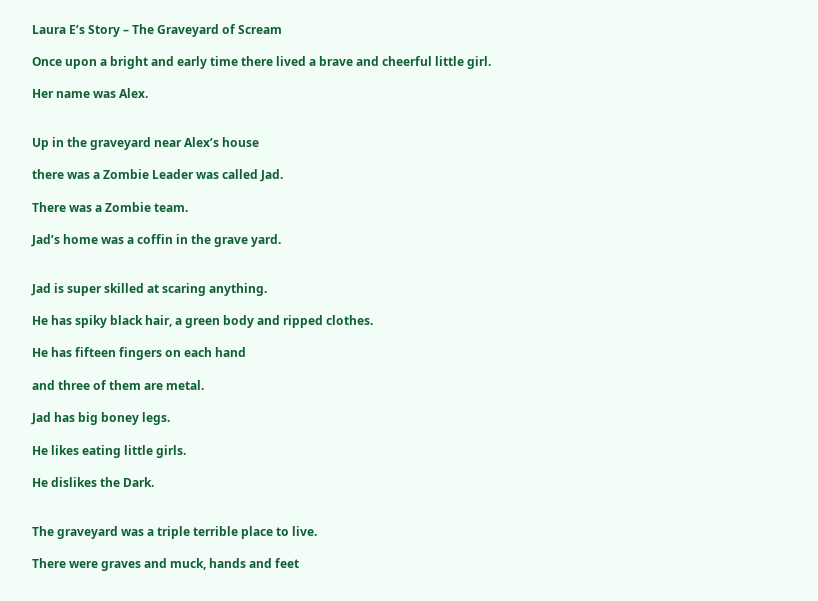Laura E’s Story – The Graveyard of Scream

Once upon a bright and early time there lived a brave and cheerful little girl.

Her name was Alex.


Up in the graveyard near Alex’s house

there was a Zombie Leader was called Jad.

There was a Zombie team.

Jad’s home was a coffin in the grave yard.


Jad is super skilled at scaring anything.

He has spiky black hair, a green body and ripped clothes.

He has fifteen fingers on each hand

and three of them are metal.

Jad has big boney legs.

He likes eating little girls.

He dislikes the Dark.


The graveyard was a triple terrible place to live.

There were graves and muck, hands and feet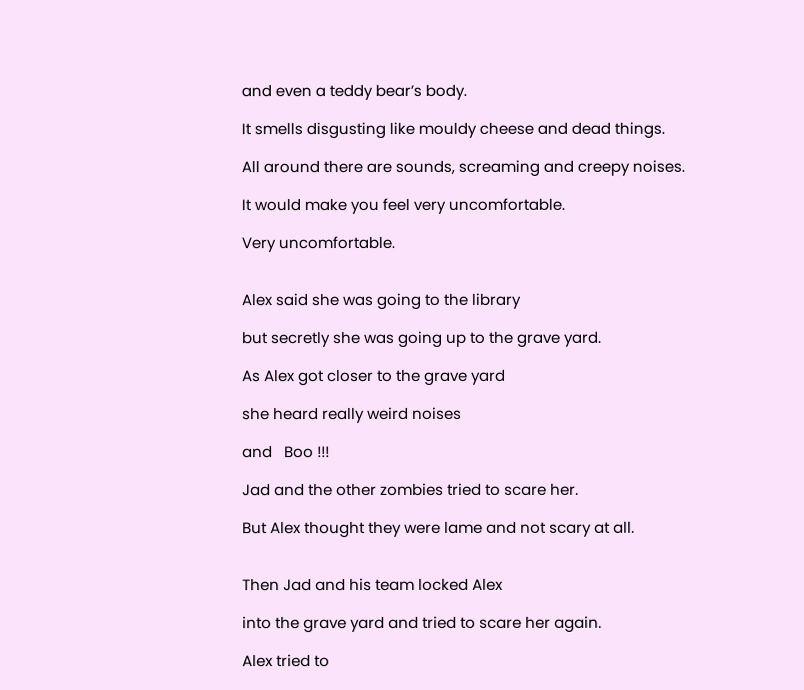and even a teddy bear’s body.

It smells disgusting like mouldy cheese and dead things.

All around there are sounds, screaming and creepy noises.

It would make you feel very uncomfortable.

Very uncomfortable.


Alex said she was going to the library

but secretly she was going up to the grave yard.

As Alex got closer to the grave yard

she heard really weird noises

and   Boo !!!

Jad and the other zombies tried to scare her.

But Alex thought they were lame and not scary at all.


Then Jad and his team locked Alex

into the grave yard and tried to scare her again.

Alex tried to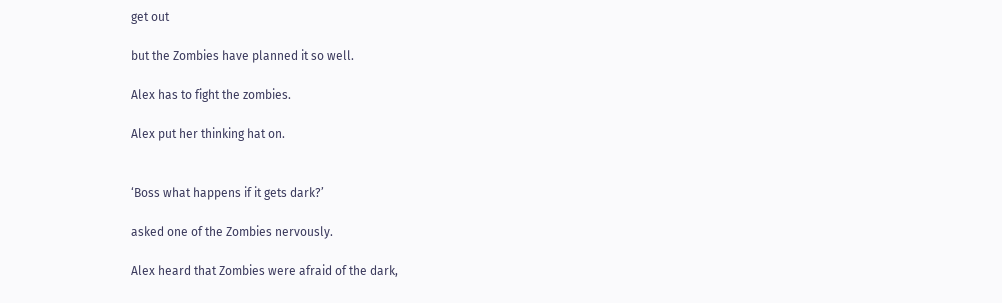get out

but the Zombies have planned it so well.

Alex has to fight the zombies.

Alex put her thinking hat on.


‘Boss what happens if it gets dark?’

asked one of the Zombies nervously.

Alex heard that Zombies were afraid of the dark,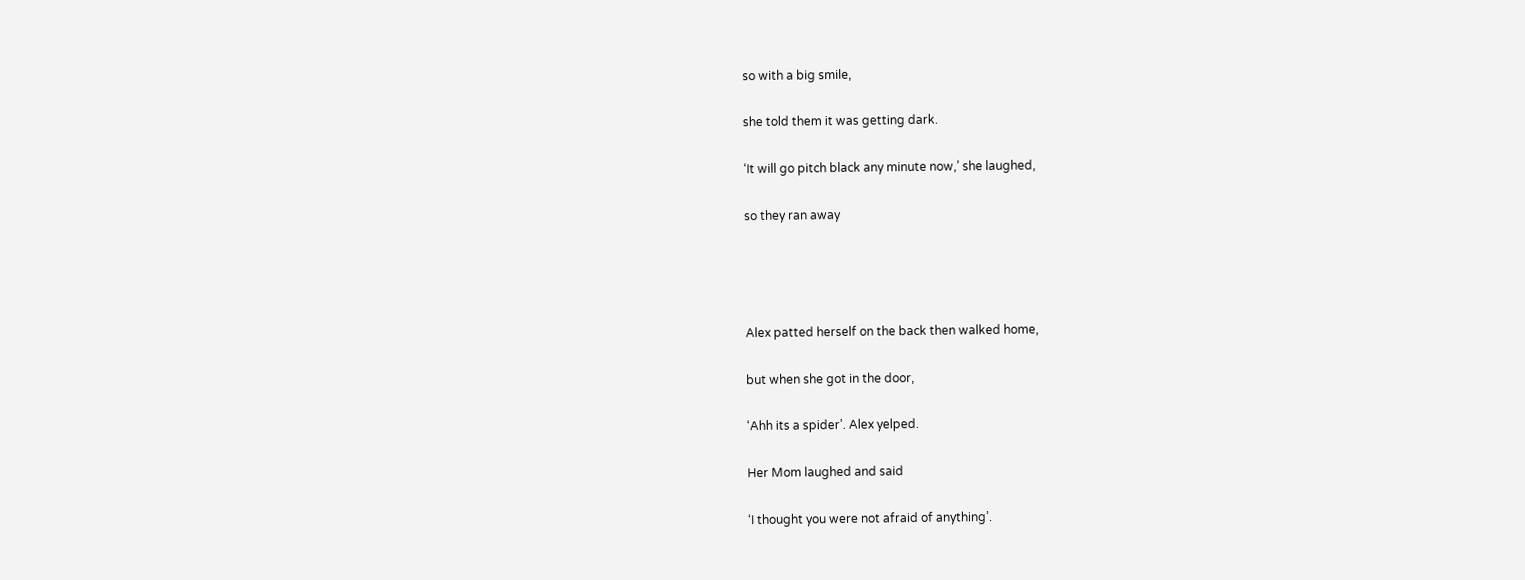so with a big smile,

she told them it was getting dark.

‘It will go pitch black any minute now,’ she laughed,

so they ran away




Alex patted herself on the back then walked home,

but when she got in the door,

‘Ahh its a spider’. Alex yelped.

Her Mom laughed and said

‘I thought you were not afraid of anything’.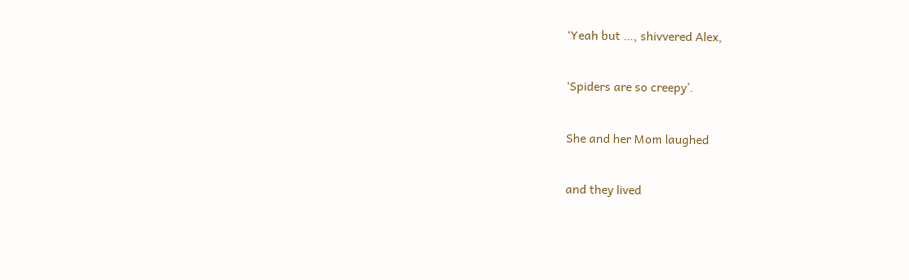‘Yeah but …, shivvered Alex,

‘Spiders are so creepy’.

She and her Mom laughed

and they lived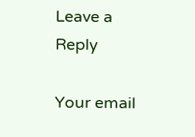Leave a Reply

Your email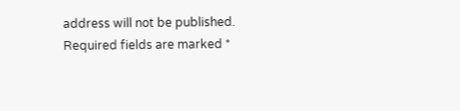address will not be published. Required fields are marked *